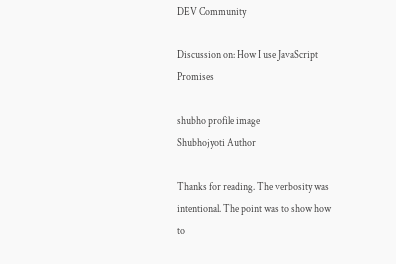DEV Community

Discussion on: How I use JavaScript Promises

shubho profile image
Shubhojyoti Author

Thanks for reading. The verbosity was intentional. The point was to show how to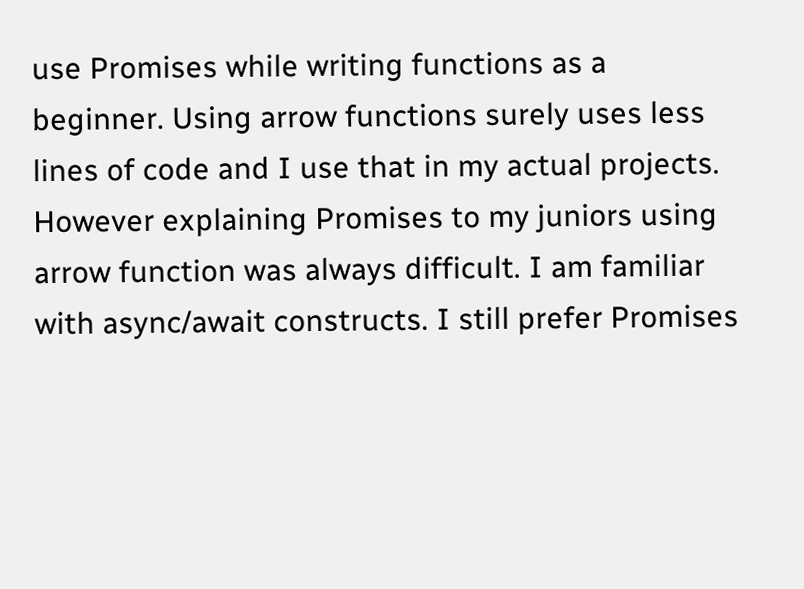use Promises while writing functions as a beginner. Using arrow functions surely uses less lines of code and I use that in my actual projects. However explaining Promises to my juniors using arrow function was always difficult. I am familiar with async/await constructs. I still prefer Promises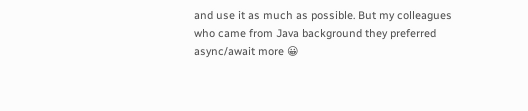and use it as much as possible. But my colleagues who came from Java background they preferred async/await more 😀